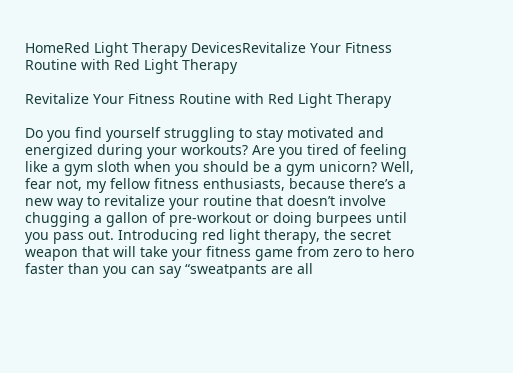HomeRed Light Therapy DevicesRevitalize Your Fitness Routine with Red Light Therapy

Revitalize Your Fitness Routine with Red Light Therapy

Do you find yourself struggling to stay motivated and energized during your workouts? Are you tired of feeling like a gym sloth when you should be a gym unicorn? Well, fear not, my fellow fitness enthusiasts, because there’s a new way to revitalize your routine that doesn’t involve chugging a gallon of pre-workout or doing burpees until you pass out. Introducing red light therapy, the secret weapon that will take your fitness game from zero to hero faster than you can say “sweatpants are all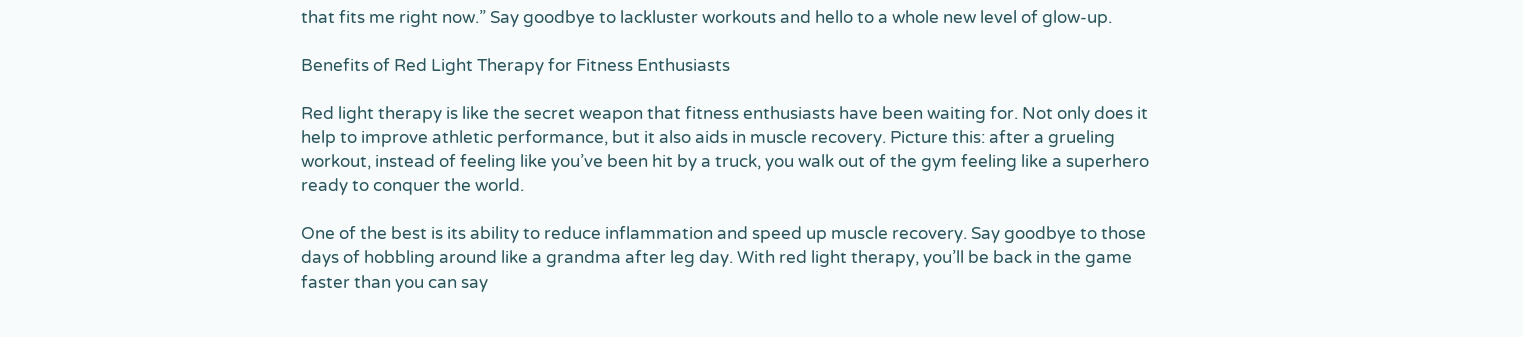that fits me right now.” Say goodbye to lackluster workouts and hello to a whole new level of glow-up.

Benefits of Red Light Therapy for Fitness Enthusiasts

Red light therapy is like the secret weapon that fitness enthusiasts have been waiting for. Not only does it help to improve athletic performance, but it also aids in muscle recovery. Picture this: after a grueling workout, instead of feeling like you’ve been hit by a truck, you walk out of the gym feeling like a superhero ready to conquer the world.

One of the best is its ability to reduce inflammation and speed up muscle recovery. Say goodbye to those days of hobbling around like a grandma after leg day. With red light therapy, you’ll be back in the game faster than you can say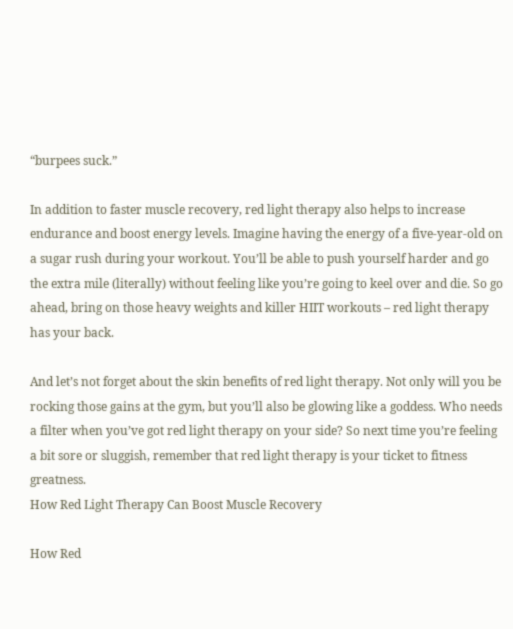“burpees suck.”

In addition to faster muscle recovery, red light therapy also helps to increase endurance and boost energy levels. Imagine having the energy of a five-year-old on a sugar rush during your workout. You’ll be able to push yourself harder and go the extra mile (literally) without feeling like you’re going to keel over and die. So go ahead, bring on those heavy weights and killer HIIT workouts – red light therapy has your back.

And let’s not forget about the skin benefits of red light therapy. Not only will you be rocking those gains at the gym, but you’ll also be glowing like a goddess. Who needs a filter when you’ve got red light therapy on your side? So next time you’re feeling a bit sore or sluggish, remember that red light therapy is your ticket to fitness greatness.
How Red Light Therapy Can Boost Muscle Recovery

How Red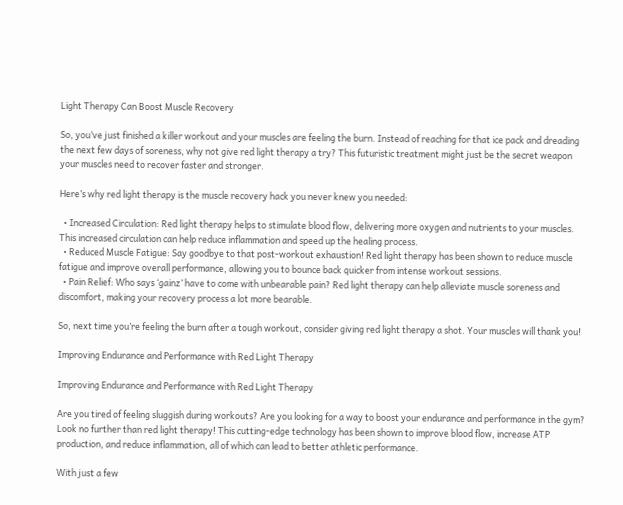Light Therapy Can Boost Muscle Recovery

So, you’ve just finished a killer workout and your muscles are feeling the burn. Instead of reaching for that ice pack and dreading the next few days of soreness, why not give red light therapy a try? This futuristic treatment might just be the secret weapon your muscles need to recover faster and stronger.

Here’s why red light therapy is the muscle recovery hack you never knew you needed:

  • Increased Circulation: Red light therapy helps to stimulate blood flow, delivering more oxygen and nutrients to your muscles. This increased circulation can help reduce inflammation and speed up the healing process.
  • Reduced Muscle Fatigue: Say goodbye to that post-workout exhaustion! Red light therapy has been shown to reduce muscle fatigue and improve overall performance, allowing you to bounce back quicker from intense workout sessions.
  • Pain Relief: Who says ‘gainz’ have to come with unbearable pain? Red light therapy can help alleviate muscle soreness and discomfort, making your recovery process a lot more bearable.

So, next time you’re feeling the burn after a tough workout, consider giving red light therapy a shot. Your muscles will thank you!

Improving Endurance and Performance with Red Light Therapy

Improving Endurance and Performance with Red Light Therapy

Are you tired of feeling sluggish during workouts? Are you looking for a way to boost your endurance and performance in the gym? Look no further than red light therapy! This cutting-edge technology has been shown to improve blood flow, increase ATP production, and reduce inflammation, all of which can lead to better athletic performance.

With just a few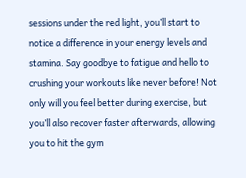sessions under the red light, you’ll start to notice a difference in your energy levels and stamina. Say goodbye to fatigue and hello to crushing your workouts like never before! Not only will you feel better during exercise, but you’ll also recover faster afterwards, allowing you to hit the gym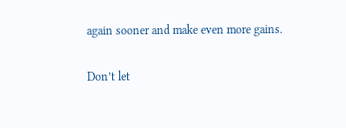again sooner and make even more gains.

Don’t let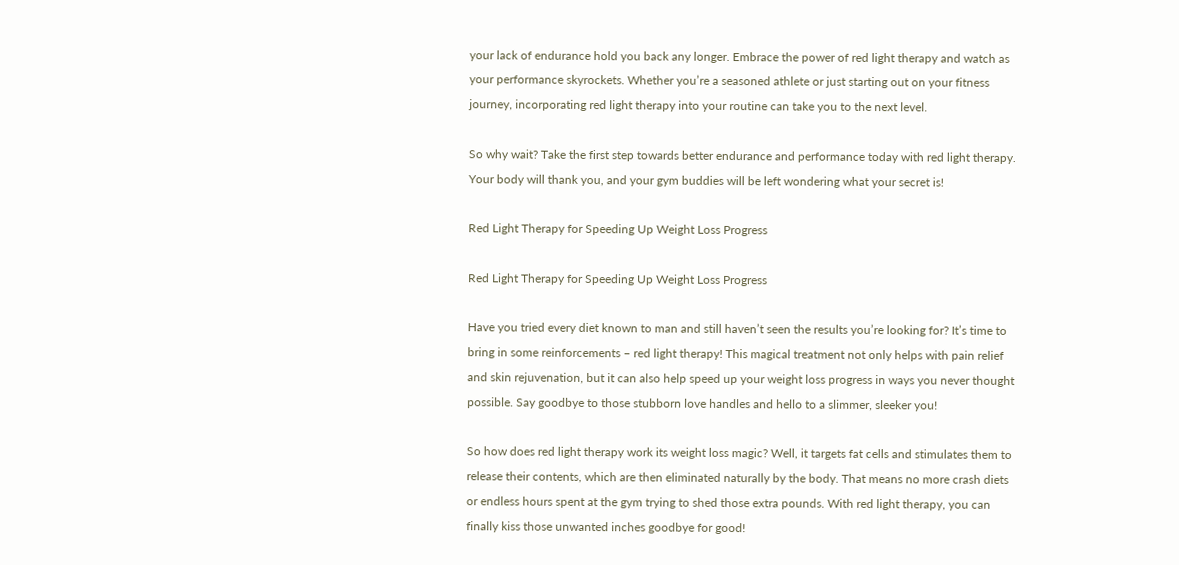your lack of endurance hold you back any longer. Embrace the power of red light therapy and watch as your performance skyrockets. Whether you’re a seasoned athlete or just starting out on your fitness journey, incorporating red light therapy into your routine can take you to the next level.

So why wait? Take the first step towards better endurance and performance today with red light therapy. Your body will thank you, and your gym buddies will be left wondering what your secret is!

Red Light Therapy for Speeding Up Weight Loss Progress

Red Light Therapy for Speeding Up Weight Loss Progress

Have you tried every diet known to man and still haven’t seen the results you’re looking for? It’s time to bring in some reinforcements – red light therapy! This magical treatment not only helps with pain relief and skin rejuvenation, but it can also help speed up your weight loss progress in ways you never thought possible. Say goodbye to those stubborn love handles and hello to a slimmer, sleeker you!

So how does red light therapy work its weight loss magic? Well, it targets fat cells and stimulates them to release their contents, which are then eliminated naturally by the body. That means no more crash diets or endless hours spent at the gym trying to shed those extra pounds. With red light therapy, you can finally kiss those unwanted inches goodbye for good!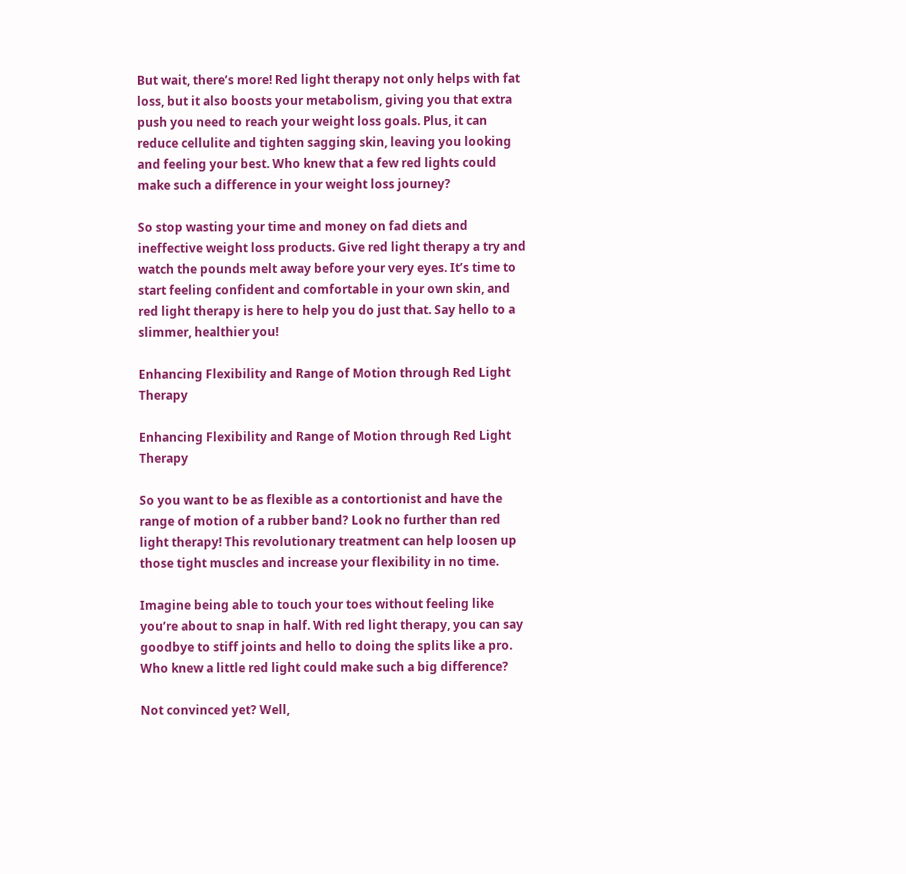But wait, there’s more! Red light therapy not only helps with fat loss, but it also boosts your metabolism, giving you that extra push you need to reach your weight loss goals. Plus, it can reduce cellulite and tighten sagging skin, leaving you looking and feeling your best. Who knew that a few red lights could make such a difference in your weight loss journey?

So stop wasting your time and money on fad diets and ineffective weight loss products. Give red light therapy a try and watch the pounds melt away before your very eyes. It’s time to start feeling confident and comfortable in your own skin, and red light therapy is here to help you do just that. Say hello to a slimmer, healthier you!

Enhancing Flexibility and Range of Motion through Red Light Therapy

Enhancing Flexibility and Range of Motion through Red Light Therapy

So you want to be as flexible as a contortionist and have the range of motion of a rubber band? Look no further than red light therapy! This revolutionary treatment can help loosen up those tight muscles and increase your flexibility in no time.

Imagine being able to touch your toes without feeling like you’re about to snap in half. With red light therapy, you can say goodbye to stiff joints and hello to doing the splits like a pro. Who knew a little red light could make such a big difference?

Not convinced yet? Well,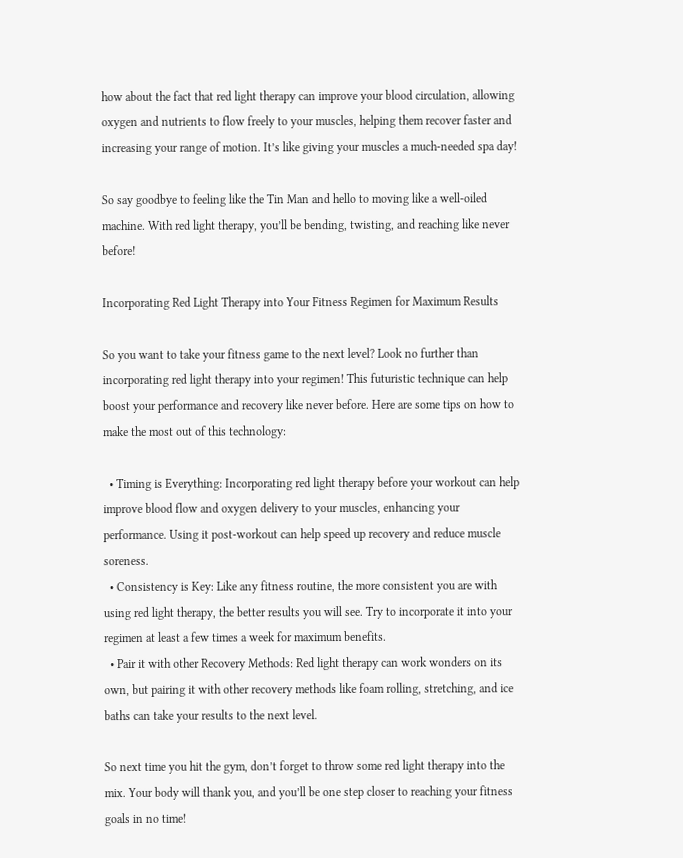how about the fact that red light therapy can improve your blood circulation, allowing oxygen and nutrients to flow freely to your muscles, helping them recover faster and increasing your range of motion. It’s like giving your muscles a much-needed spa day!

So say goodbye to feeling like the Tin Man and hello to moving like a well-oiled machine. With red light therapy, you’ll be bending, twisting, and reaching like never before!

Incorporating Red Light Therapy into Your Fitness Regimen for Maximum Results

So you want to take your fitness game to the next level? Look no further than incorporating red light therapy into your regimen! This futuristic technique can help boost your performance and recovery like never before. Here are some tips on how to make the most out of this technology:

  • Timing is Everything: Incorporating red light therapy before your workout can help improve blood flow and oxygen delivery to your muscles, enhancing your performance. Using it post-workout can help speed up recovery and reduce muscle soreness.
  • Consistency is Key: Like any fitness routine, the more consistent you are with using red light therapy, the better results you will see. Try to incorporate it into your regimen at least a few times a week for maximum benefits.
  • Pair it with other Recovery Methods: Red light therapy can work wonders on its own, but pairing it with other recovery methods like foam rolling, stretching, and ice baths can take your results to the next level.

So next time you hit the gym, don’t forget to throw some red light therapy into the mix. Your body will thank you, and you’ll be one step closer to reaching your fitness goals in no time!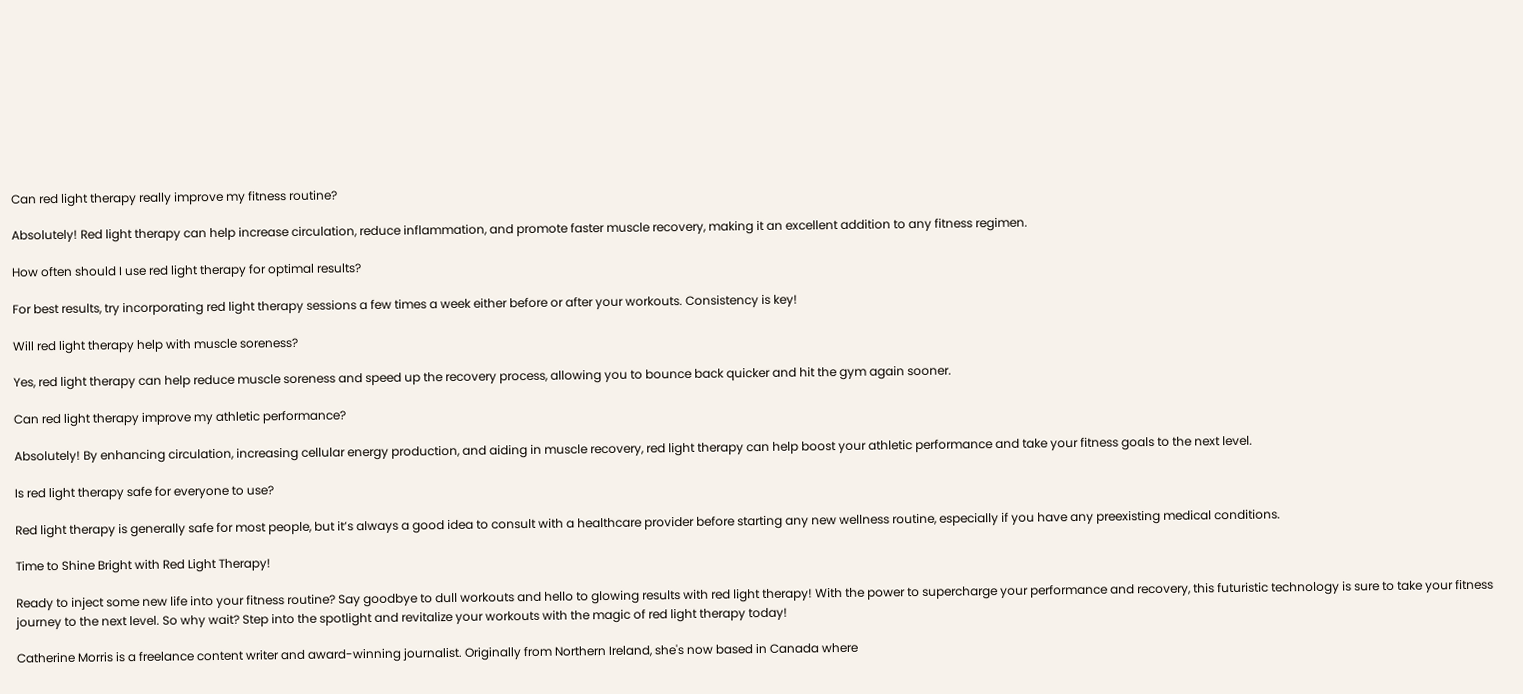Can red light therapy really improve my fitness routine?

Absolutely! Red light therapy can help increase circulation, reduce inflammation, and promote faster muscle recovery, making it an excellent addition to any fitness regimen.

How often should I use red light therapy for optimal results?

For best results, try incorporating red light therapy sessions a few times a week either before or after your workouts. Consistency is key!

Will red light therapy help with muscle soreness?

Yes, red light therapy can help reduce muscle soreness and speed up the recovery process, allowing you to bounce back quicker and hit the gym again sooner.

Can red light therapy improve my athletic performance?

Absolutely! By enhancing circulation, increasing cellular energy production, and aiding in muscle recovery, red light therapy can help boost your athletic performance and take your fitness goals to the next level.

Is red light therapy safe for everyone to use?

Red light therapy is generally safe for most people, but it’s always a good idea to consult with a healthcare provider before starting any new wellness routine, especially if you have any preexisting medical conditions.

Time to Shine Bright with Red Light Therapy!

Ready to inject some new life into your fitness routine? Say goodbye to dull workouts and hello to glowing results with red light therapy! With the power to supercharge your performance and recovery, this futuristic technology is sure to take your fitness journey to the next level. So why wait? Step into the spotlight and revitalize your workouts with the magic of red light therapy today!

Catherine Morris is a freelance content writer and award-winning journalist. Originally from Northern Ireland, she's now based in Canada where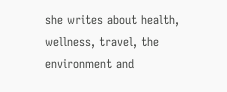she writes about health, wellness, travel, the environment and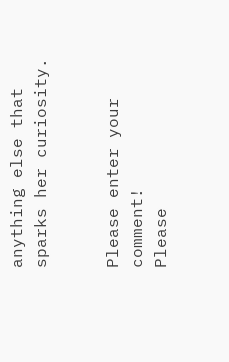anything else that sparks her curiosity.


Please enter your comment!
Please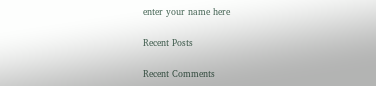enter your name here

Recent Posts

Recent Comments